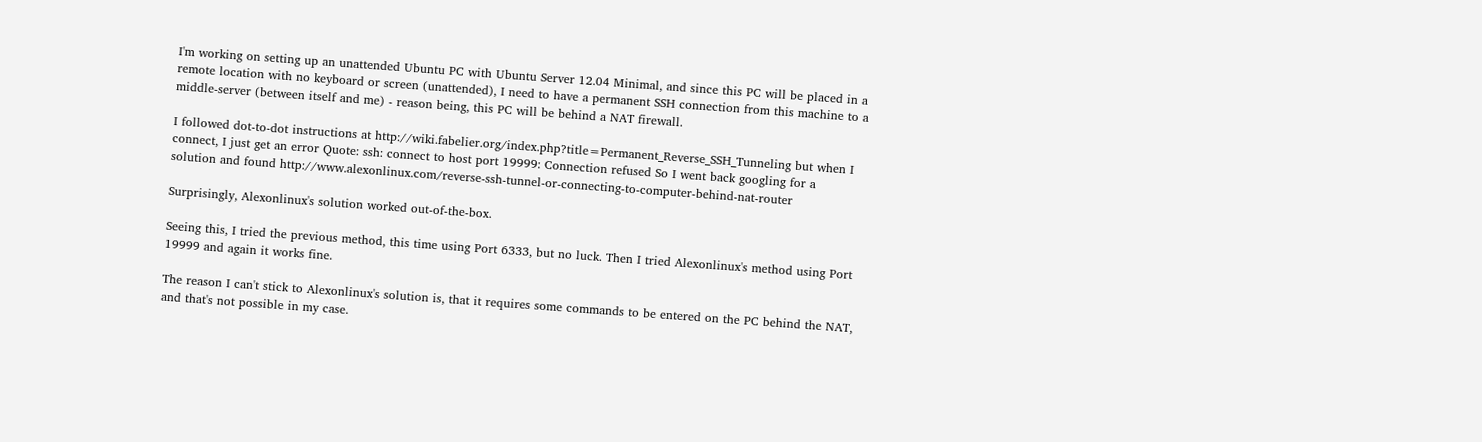I'm working on setting up an unattended Ubuntu PC with Ubuntu Server 12.04 Minimal, and since this PC will be placed in a remote location with no keyboard or screen (unattended), I need to have a permanent SSH connection from this machine to a middle-server (between itself and me) - reason being, this PC will be behind a NAT firewall.

I followed dot-to-dot instructions at http://wiki.fabelier.org/index.php?title=Permanent_Reverse_SSH_Tunneling but when I connect, I just get an error Quote: ssh: connect to host port 19999: Connection refused So I went back googling for a solution and found http://www.alexonlinux.com/reverse-ssh-tunnel-or-connecting-to-computer-behind-nat-router

Surprisingly, Alexonlinux's solution worked out-of-the-box.

Seeing this, I tried the previous method, this time using Port 6333, but no luck. Then I tried Alexonlinux's method using Port 19999 and again it works fine.

The reason I can't stick to Alexonlinux's solution is, that it requires some commands to be entered on the PC behind the NAT, and that's not possible in my case.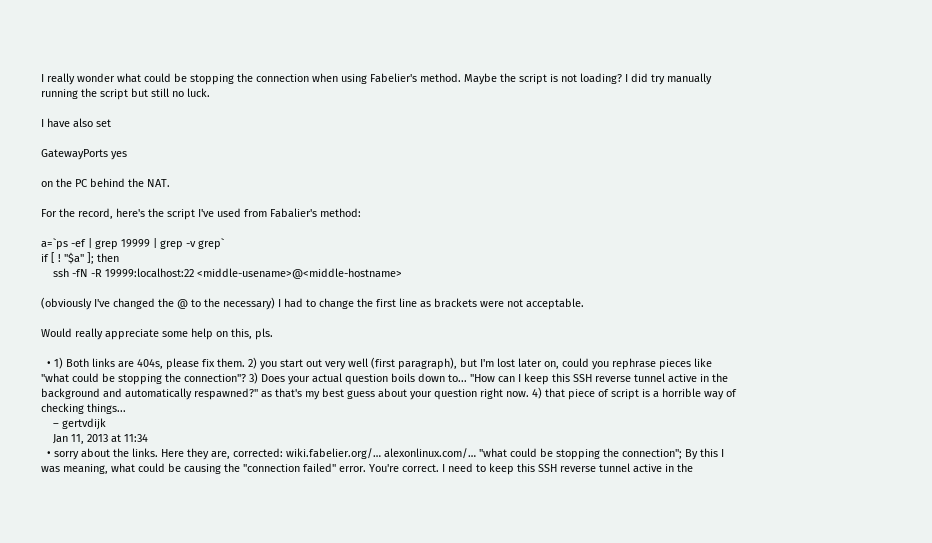I really wonder what could be stopping the connection when using Fabelier's method. Maybe the script is not loading? I did try manually running the script but still no luck.

I have also set

GatewayPorts yes

on the PC behind the NAT.

For the record, here's the script I've used from Fabalier's method:

a=`ps -ef | grep 19999 | grep -v grep`
if [ ! "$a" ]; then
    ssh -fN -R 19999:localhost:22 <middle-usename>@<middle-hostname>

(obviously I've changed the @ to the necessary) I had to change the first line as brackets were not acceptable.

Would really appreciate some help on this, pls.

  • 1) Both links are 404s, please fix them. 2) you start out very well (first paragraph), but I'm lost later on, could you rephrase pieces like "what could be stopping the connection"? 3) Does your actual question boils down to... "How can I keep this SSH reverse tunnel active in the background and automatically respawned?" as that's my best guess about your question right now. 4) that piece of script is a horrible way of checking things...
    – gertvdijk
    Jan 11, 2013 at 11:34
  • sorry about the links. Here they are, corrected: wiki.fabelier.org/… alexonlinux.com/… "what could be stopping the connection"; By this I was meaning, what could be causing the "connection failed" error. You're correct. I need to keep this SSH reverse tunnel active in the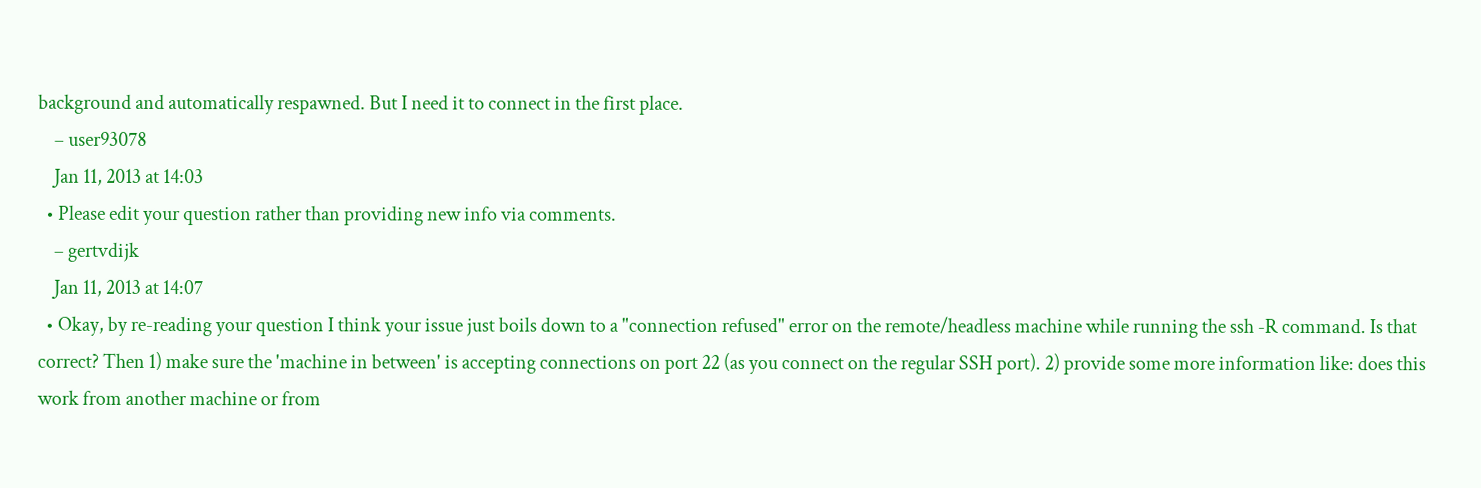background and automatically respawned. But I need it to connect in the first place.
    – user93078
    Jan 11, 2013 at 14:03
  • Please edit your question rather than providing new info via comments.
    – gertvdijk
    Jan 11, 2013 at 14:07
  • Okay, by re-reading your question I think your issue just boils down to a "connection refused" error on the remote/headless machine while running the ssh -R command. Is that correct? Then 1) make sure the 'machine in between' is accepting connections on port 22 (as you connect on the regular SSH port). 2) provide some more information like: does this work from another machine or from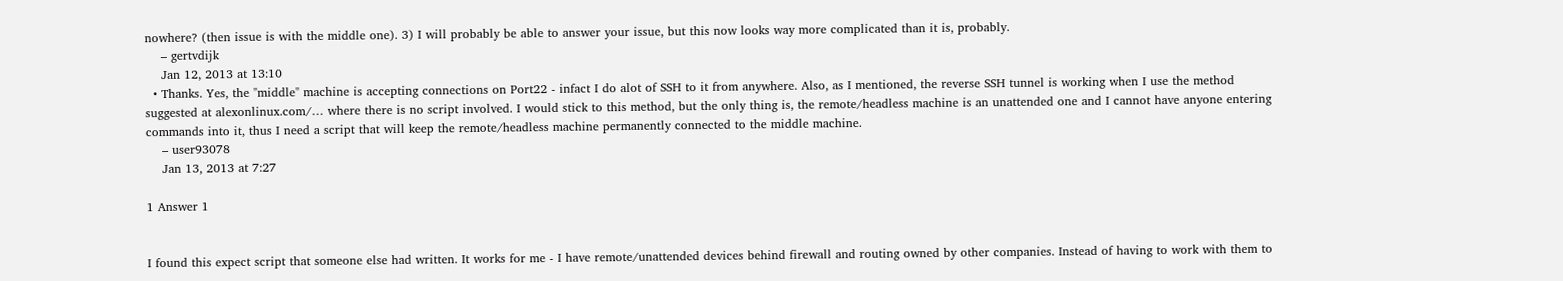nowhere? (then issue is with the middle one). 3) I will probably be able to answer your issue, but this now looks way more complicated than it is, probably.
    – gertvdijk
    Jan 12, 2013 at 13:10
  • Thanks. Yes, the "middle" machine is accepting connections on Port22 - infact I do alot of SSH to it from anywhere. Also, as I mentioned, the reverse SSH tunnel is working when I use the method suggested at alexonlinux.com/… where there is no script involved. I would stick to this method, but the only thing is, the remote/headless machine is an unattended one and I cannot have anyone entering commands into it, thus I need a script that will keep the remote/headless machine permanently connected to the middle machine.
    – user93078
    Jan 13, 2013 at 7:27

1 Answer 1


I found this expect script that someone else had written. It works for me - I have remote/unattended devices behind firewall and routing owned by other companies. Instead of having to work with them to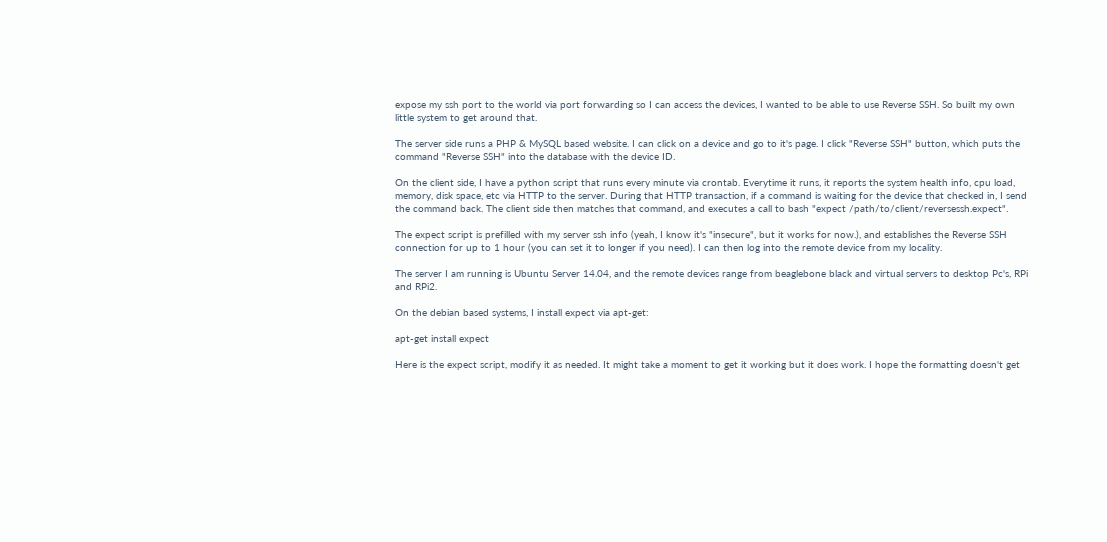expose my ssh port to the world via port forwarding so I can access the devices, I wanted to be able to use Reverse SSH. So built my own little system to get around that.

The server side runs a PHP & MySQL based website. I can click on a device and go to it's page. I click "Reverse SSH" button, which puts the command "Reverse SSH" into the database with the device ID.

On the client side, I have a python script that runs every minute via crontab. Everytime it runs, it reports the system health info, cpu load, memory, disk space, etc via HTTP to the server. During that HTTP transaction, if a command is waiting for the device that checked in, I send the command back. The client side then matches that command, and executes a call to bash "expect /path/to/client/reversessh.expect".

The expect script is prefilled with my server ssh info (yeah, I know it's "insecure", but it works for now.), and establishes the Reverse SSH connection for up to 1 hour (you can set it to longer if you need). I can then log into the remote device from my locality.

The server I am running is Ubuntu Server 14.04, and the remote devices range from beaglebone black and virtual servers to desktop Pc's, RPi and RPi2.

On the debian based systems, I install expect via apt-get:

apt-get install expect

Here is the expect script, modify it as needed. It might take a moment to get it working but it does work. I hope the formatting doesn't get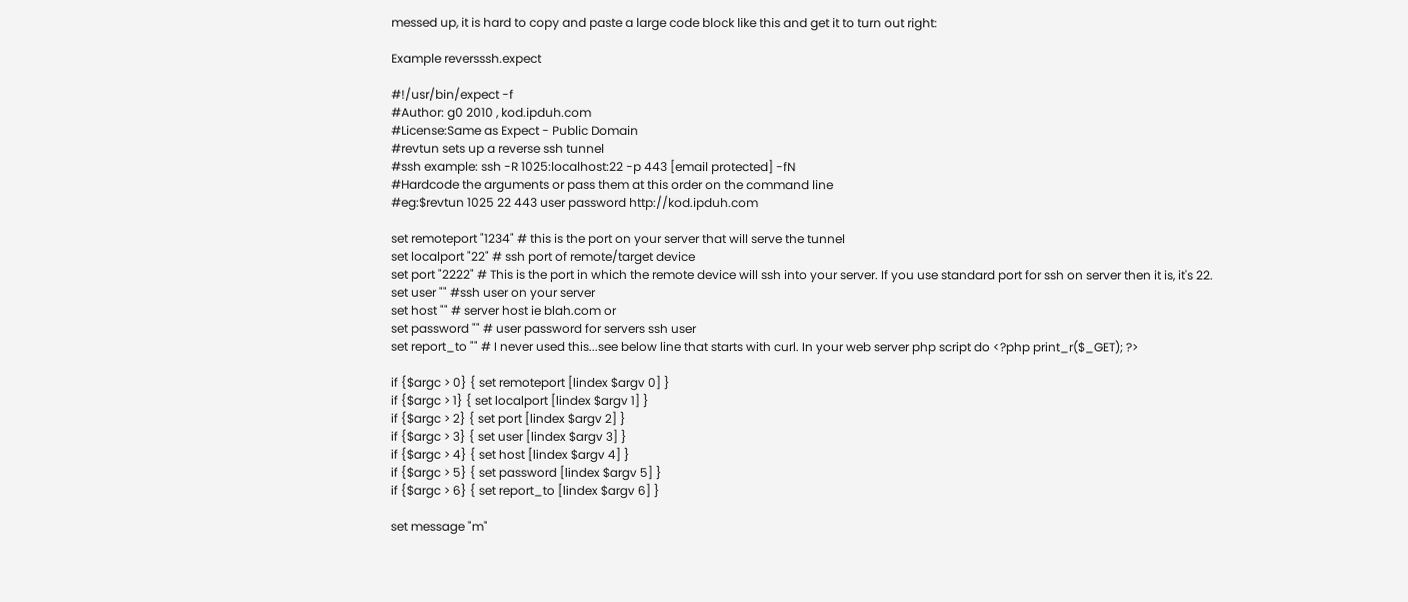messed up, it is hard to copy and paste a large code block like this and get it to turn out right:

Example reversssh.expect

#!/usr/bin/expect -f
#Author: g0 2010 , kod.ipduh.com
#License:Same as Expect - Public Domain
#revtun sets up a reverse ssh tunnel
#ssh example: ssh -R 1025:localhost:22 -p 443 [email protected] -fN
#Hardcode the arguments or pass them at this order on the command line
#eg:$revtun 1025 22 443 user password http://kod.ipduh.com

set remoteport "1234" # this is the port on your server that will serve the tunnel
set localport "22" # ssh port of remote/target device
set port "2222" # This is the port in which the remote device will ssh into your server. If you use standard port for ssh on server then it is, it's 22.
set user "" #ssh user on your server
set host "" # server host ie blah.com or
set password "" # user password for servers ssh user
set report_to "" # I never used this...see below line that starts with curl. In your web server php script do <?php print_r($_GET); ?>

if {$argc > 0} { set remoteport [lindex $argv 0] }
if {$argc > 1} { set localport [lindex $argv 1] }
if {$argc > 2} { set port [lindex $argv 2] }
if {$argc > 3} { set user [lindex $argv 3] }
if {$argc > 4} { set host [lindex $argv 4] }
if {$argc > 5} { set password [lindex $argv 5] }
if {$argc > 6} { set report_to [lindex $argv 6] }

set message "m"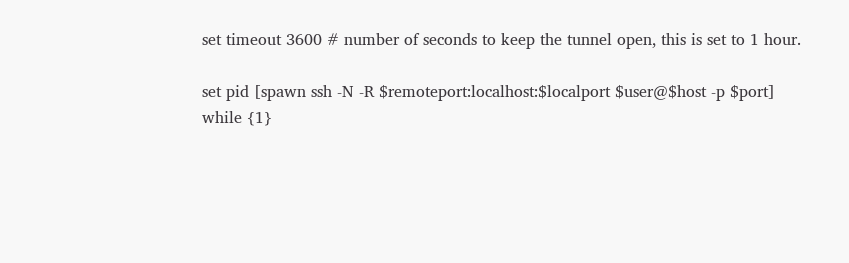set timeout 3600 # number of seconds to keep the tunnel open, this is set to 1 hour.

set pid [spawn ssh -N -R $remoteport:localhost:$localport $user@$host -p $port]
while {1}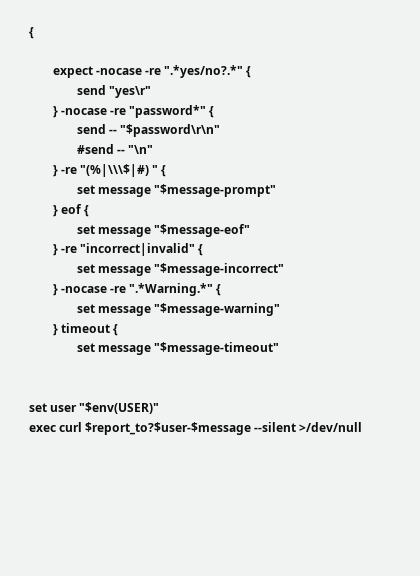{

        expect -nocase -re ".*yes/no?.*" {
                send "yes\r"
        } -nocase -re "password*" {
                send -- "$password\r\n"
                #send -- "\n"
        } -re "(%|\\\$|#) " {
                set message "$message-prompt"
        } eof {
                set message "$message-eof"
        } -re "incorrect|invalid" {
                set message "$message-incorrect"
        } -nocase -re ".*Warning.*" {
                set message "$message-warning"
        } timeout {
                set message "$message-timeout"


set user "$env(USER)"
exec curl $report_to?$user-$message --silent >/dev/null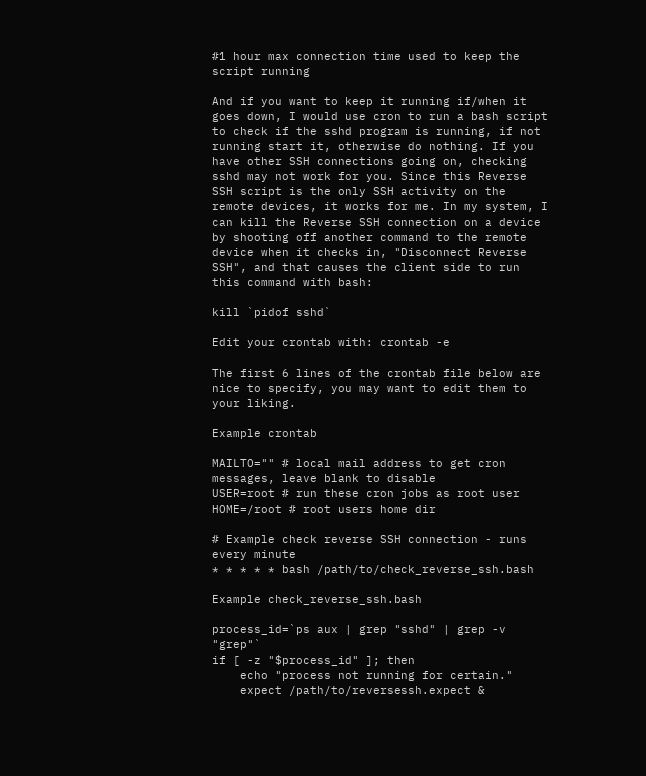#1 hour max connection time used to keep the script running

And if you want to keep it running if/when it goes down, I would use cron to run a bash script to check if the sshd program is running, if not running start it, otherwise do nothing. If you have other SSH connections going on, checking sshd may not work for you. Since this Reverse SSH script is the only SSH activity on the remote devices, it works for me. In my system, I can kill the Reverse SSH connection on a device by shooting off another command to the remote device when it checks in, "Disconnect Reverse SSH", and that causes the client side to run this command with bash:

kill `pidof sshd`

Edit your crontab with: crontab -e

The first 6 lines of the crontab file below are nice to specify, you may want to edit them to your liking.

Example crontab

MAILTO="" # local mail address to get cron messages, leave blank to disable
USER=root # run these cron jobs as root user
HOME=/root # root users home dir

# Example check reverse SSH connection - runs every minute
* * * * * bash /path/to/check_reverse_ssh.bash

Example check_reverse_ssh.bash

process_id=`ps aux | grep "sshd" | grep -v "grep"`
if [ -z "$process_id" ]; then
    echo "process not running for certain."
    expect /path/to/reversessh.expect &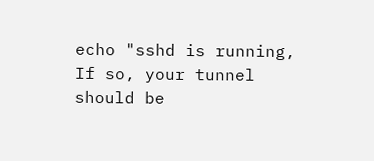echo "sshd is running, If so, your tunnel should be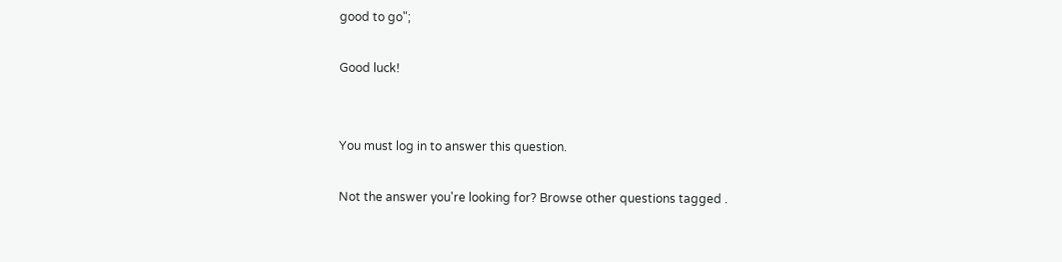good to go";

Good luck!


You must log in to answer this question.

Not the answer you're looking for? Browse other questions tagged .